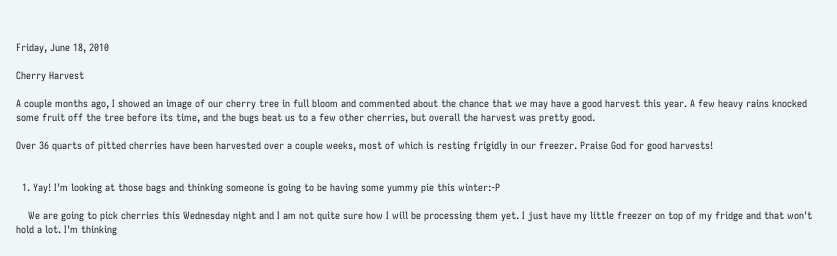Friday, June 18, 2010

Cherry Harvest

A couple months ago, I showed an image of our cherry tree in full bloom and commented about the chance that we may have a good harvest this year. A few heavy rains knocked some fruit off the tree before its time, and the bugs beat us to a few other cherries, but overall the harvest was pretty good.

Over 36 quarts of pitted cherries have been harvested over a couple weeks, most of which is resting frigidly in our freezer. Praise God for good harvests!


  1. Yay! I'm looking at those bags and thinking someone is going to be having some yummy pie this winter:-P

    We are going to pick cherries this Wednesday night and I am not quite sure how I will be processing them yet. I just have my little freezer on top of my fridge and that won't hold a lot. I'm thinking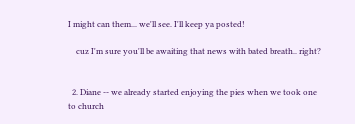I might can them... we'll see. I'll keep ya posted!

    cuz I'm sure you'll be awaiting that news with bated breath.. right?


  2. Diane -- we already started enjoying the pies when we took one to church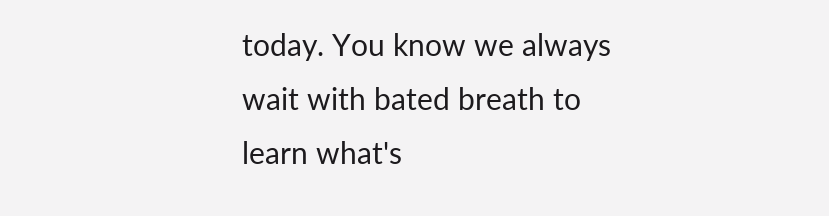today. You know we always wait with bated breath to learn what's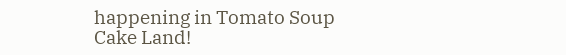happening in Tomato Soup Cake Land!